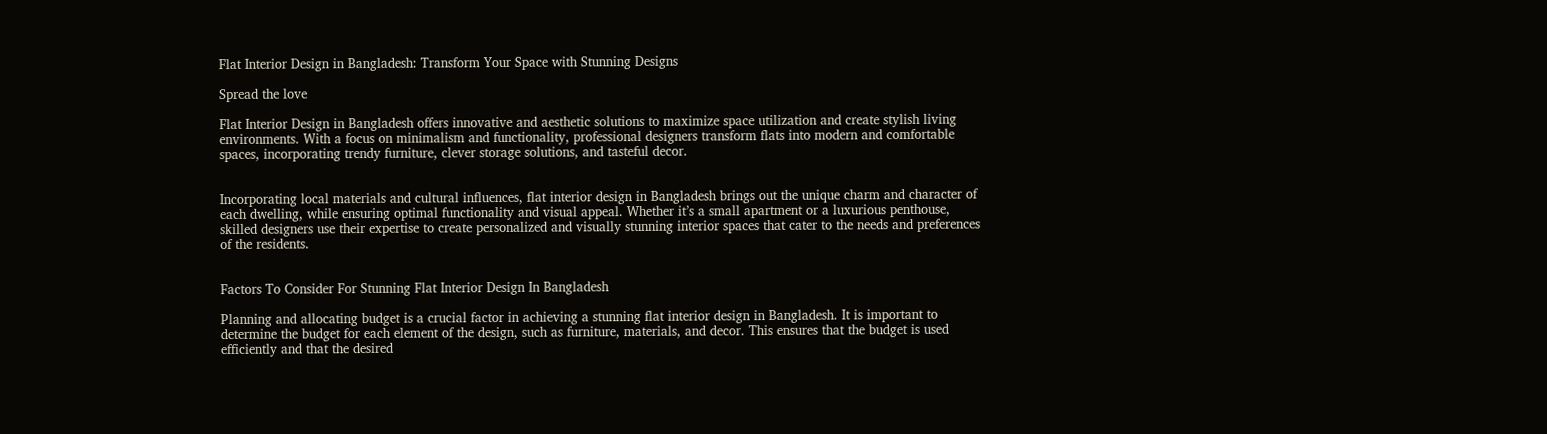Flat Interior Design in Bangladesh: Transform Your Space with Stunning Designs

Spread the love

Flat Interior Design in Bangladesh offers innovative and aesthetic solutions to maximize space utilization and create stylish living environments. With a focus on minimalism and functionality, professional designers transform flats into modern and comfortable spaces, incorporating trendy furniture, clever storage solutions, and tasteful decor.


Incorporating local materials and cultural influences, flat interior design in Bangladesh brings out the unique charm and character of each dwelling, while ensuring optimal functionality and visual appeal. Whether it’s a small apartment or a luxurious penthouse, skilled designers use their expertise to create personalized and visually stunning interior spaces that cater to the needs and preferences of the residents.


Factors To Consider For Stunning Flat Interior Design In Bangladesh

Planning and allocating budget is a crucial factor in achieving a stunning flat interior design in Bangladesh. It is important to determine the budget for each element of the design, such as furniture, materials, and decor. This ensures that the budget is used efficiently and that the desired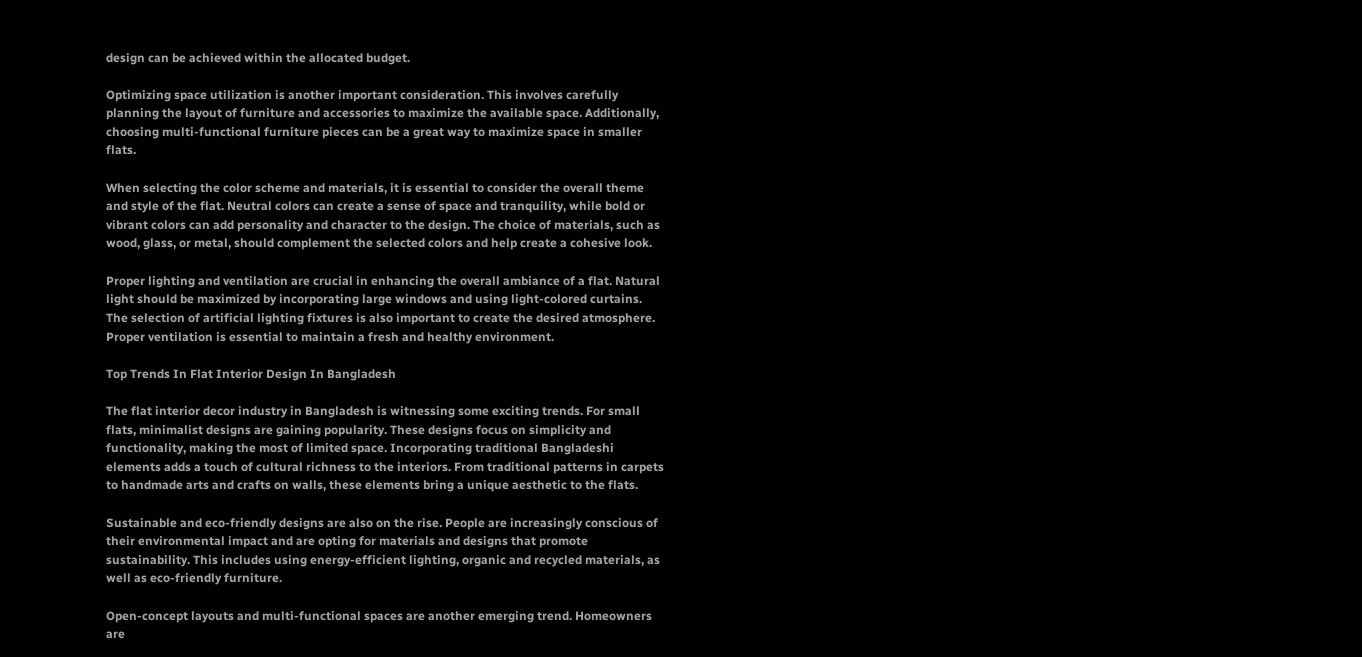design can be achieved within the allocated budget.

Optimizing space utilization is another important consideration. This involves carefully planning the layout of furniture and accessories to maximize the available space. Additionally, choosing multi-functional furniture pieces can be a great way to maximize space in smaller flats.

When selecting the color scheme and materials, it is essential to consider the overall theme and style of the flat. Neutral colors can create a sense of space and tranquility, while bold or vibrant colors can add personality and character to the design. The choice of materials, such as wood, glass, or metal, should complement the selected colors and help create a cohesive look.

Proper lighting and ventilation are crucial in enhancing the overall ambiance of a flat. Natural light should be maximized by incorporating large windows and using light-colored curtains. The selection of artificial lighting fixtures is also important to create the desired atmosphere. Proper ventilation is essential to maintain a fresh and healthy environment.

Top Trends In Flat Interior Design In Bangladesh

The flat interior decor industry in Bangladesh is witnessing some exciting trends. For small flats, minimalist designs are gaining popularity. These designs focus on simplicity and functionality, making the most of limited space. Incorporating traditional Bangladeshi elements adds a touch of cultural richness to the interiors. From traditional patterns in carpets to handmade arts and crafts on walls, these elements bring a unique aesthetic to the flats.

Sustainable and eco-friendly designs are also on the rise. People are increasingly conscious of their environmental impact and are opting for materials and designs that promote sustainability. This includes using energy-efficient lighting, organic and recycled materials, as well as eco-friendly furniture.

Open-concept layouts and multi-functional spaces are another emerging trend. Homeowners are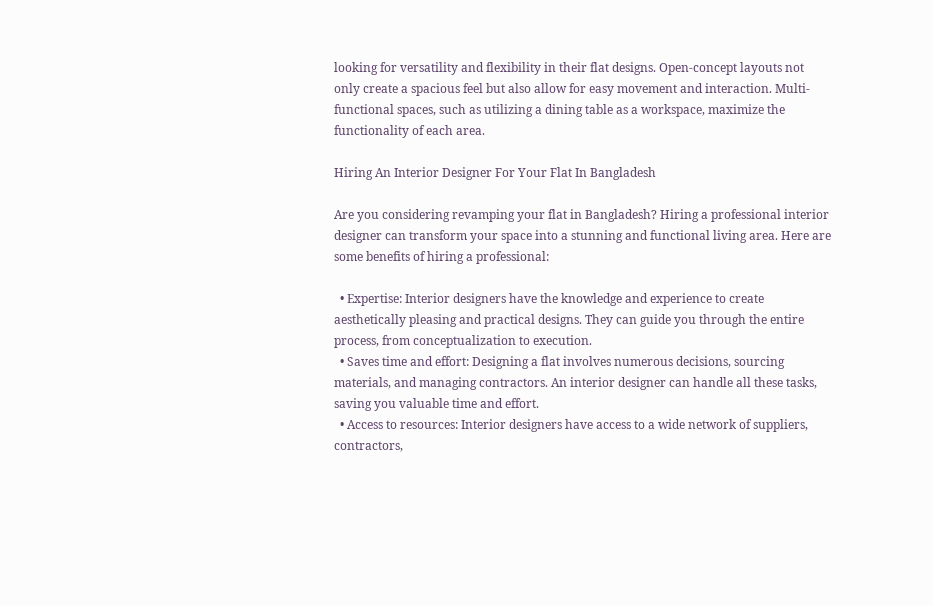looking for versatility and flexibility in their flat designs. Open-concept layouts not only create a spacious feel but also allow for easy movement and interaction. Multi-functional spaces, such as utilizing a dining table as a workspace, maximize the functionality of each area.

Hiring An Interior Designer For Your Flat In Bangladesh

Are you considering revamping your flat in Bangladesh? Hiring a professional interior designer can transform your space into a stunning and functional living area. Here are some benefits of hiring a professional:

  • Expertise: Interior designers have the knowledge and experience to create aesthetically pleasing and practical designs. They can guide you through the entire process, from conceptualization to execution.
  • Saves time and effort: Designing a flat involves numerous decisions, sourcing materials, and managing contractors. An interior designer can handle all these tasks, saving you valuable time and effort.
  • Access to resources: Interior designers have access to a wide network of suppliers, contractors,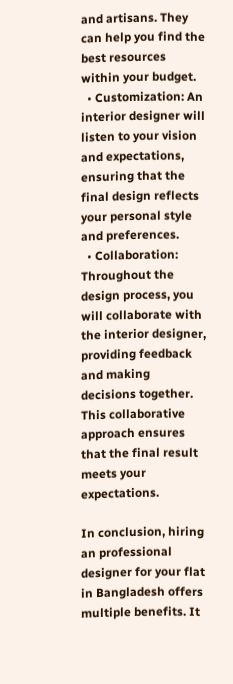and artisans. They can help you find the best resources within your budget.
  • Customization: An interior designer will listen to your vision and expectations, ensuring that the final design reflects your personal style and preferences.
  • Collaboration: Throughout the design process, you will collaborate with the interior designer, providing feedback and making decisions together. This collaborative approach ensures that the final result meets your expectations.

In conclusion, hiring an professional designer for your flat in Bangladesh offers multiple benefits. It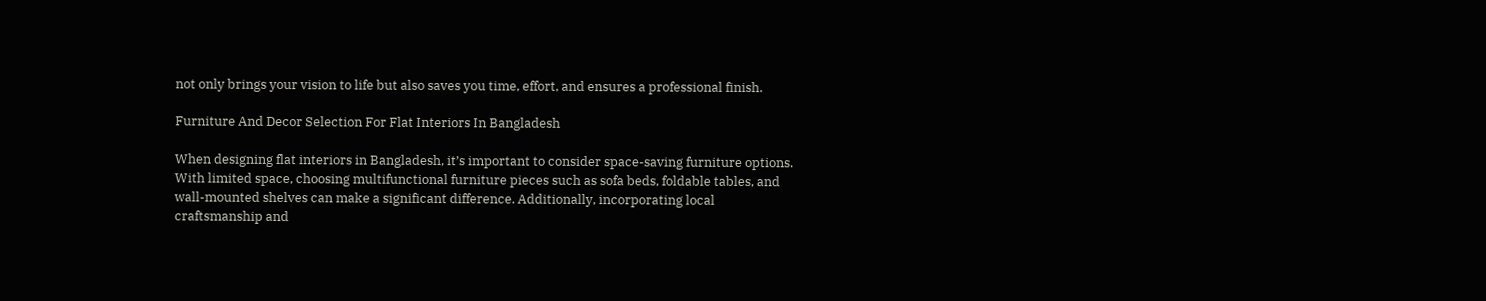not only brings your vision to life but also saves you time, effort, and ensures a professional finish.

Furniture And Decor Selection For Flat Interiors In Bangladesh

When designing flat interiors in Bangladesh, it’s important to consider space-saving furniture options. With limited space, choosing multifunctional furniture pieces such as sofa beds, foldable tables, and wall-mounted shelves can make a significant difference. Additionally, incorporating local craftsmanship and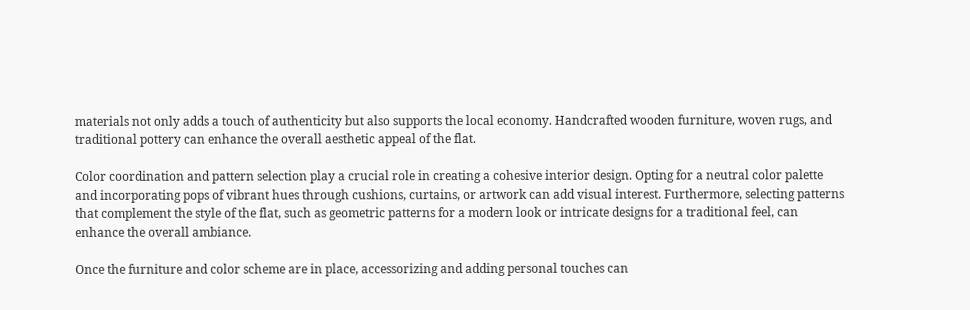materials not only adds a touch of authenticity but also supports the local economy. Handcrafted wooden furniture, woven rugs, and traditional pottery can enhance the overall aesthetic appeal of the flat.

Color coordination and pattern selection play a crucial role in creating a cohesive interior design. Opting for a neutral color palette and incorporating pops of vibrant hues through cushions, curtains, or artwork can add visual interest. Furthermore, selecting patterns that complement the style of the flat, such as geometric patterns for a modern look or intricate designs for a traditional feel, can enhance the overall ambiance.

Once the furniture and color scheme are in place, accessorizing and adding personal touches can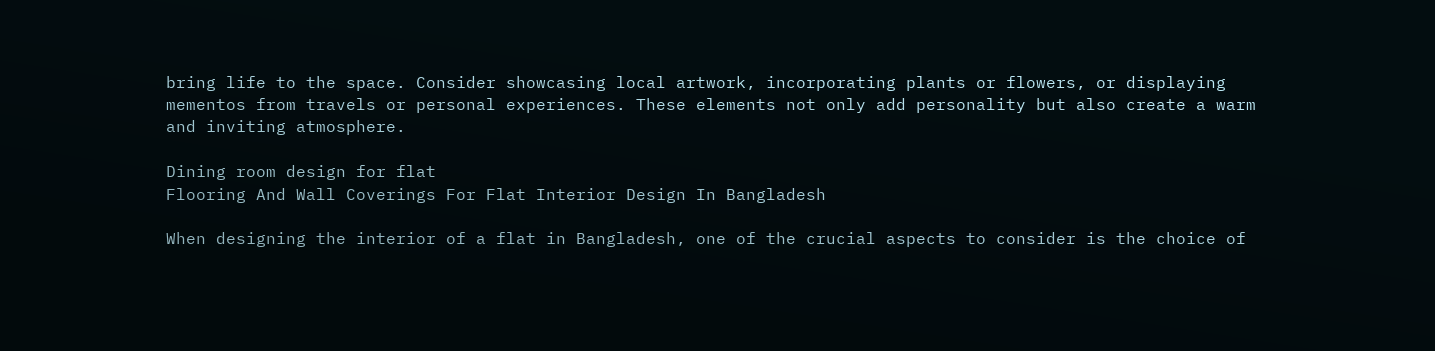bring life to the space. Consider showcasing local artwork, incorporating plants or flowers, or displaying mementos from travels or personal experiences. These elements not only add personality but also create a warm and inviting atmosphere.

Dining room design for flat
Flooring And Wall Coverings For Flat Interior Design In Bangladesh

When designing the interior of a flat in Bangladesh, one of the crucial aspects to consider is the choice of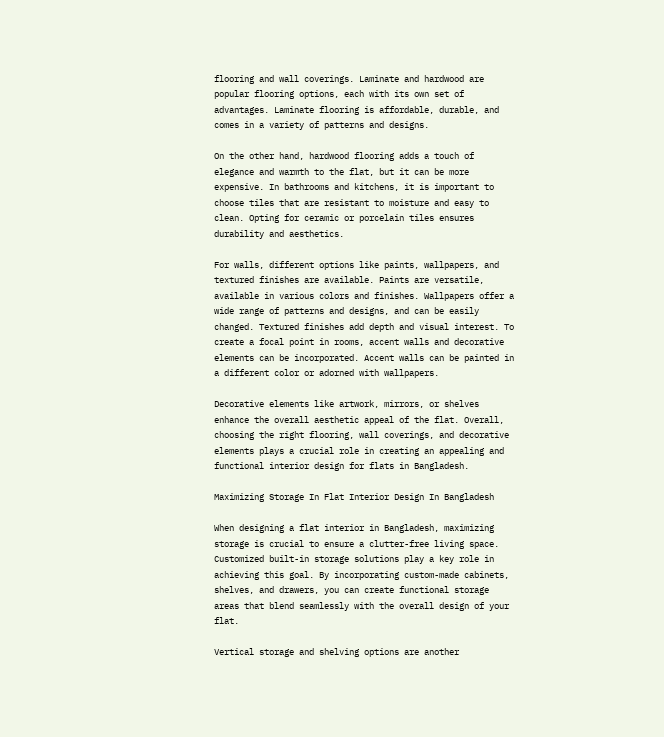flooring and wall coverings. Laminate and hardwood are popular flooring options, each with its own set of advantages. Laminate flooring is affordable, durable, and comes in a variety of patterns and designs.

On the other hand, hardwood flooring adds a touch of elegance and warmth to the flat, but it can be more expensive. In bathrooms and kitchens, it is important to choose tiles that are resistant to moisture and easy to clean. Opting for ceramic or porcelain tiles ensures durability and aesthetics.

For walls, different options like paints, wallpapers, and textured finishes are available. Paints are versatile, available in various colors and finishes. Wallpapers offer a wide range of patterns and designs, and can be easily changed. Textured finishes add depth and visual interest. To create a focal point in rooms, accent walls and decorative elements can be incorporated. Accent walls can be painted in a different color or adorned with wallpapers.

Decorative elements like artwork, mirrors, or shelves enhance the overall aesthetic appeal of the flat. Overall, choosing the right flooring, wall coverings, and decorative elements plays a crucial role in creating an appealing and functional interior design for flats in Bangladesh.

Maximizing Storage In Flat Interior Design In Bangladesh

When designing a flat interior in Bangladesh, maximizing storage is crucial to ensure a clutter-free living space. Customized built-in storage solutions play a key role in achieving this goal. By incorporating custom-made cabinets, shelves, and drawers, you can create functional storage areas that blend seamlessly with the overall design of your flat.

Vertical storage and shelving options are another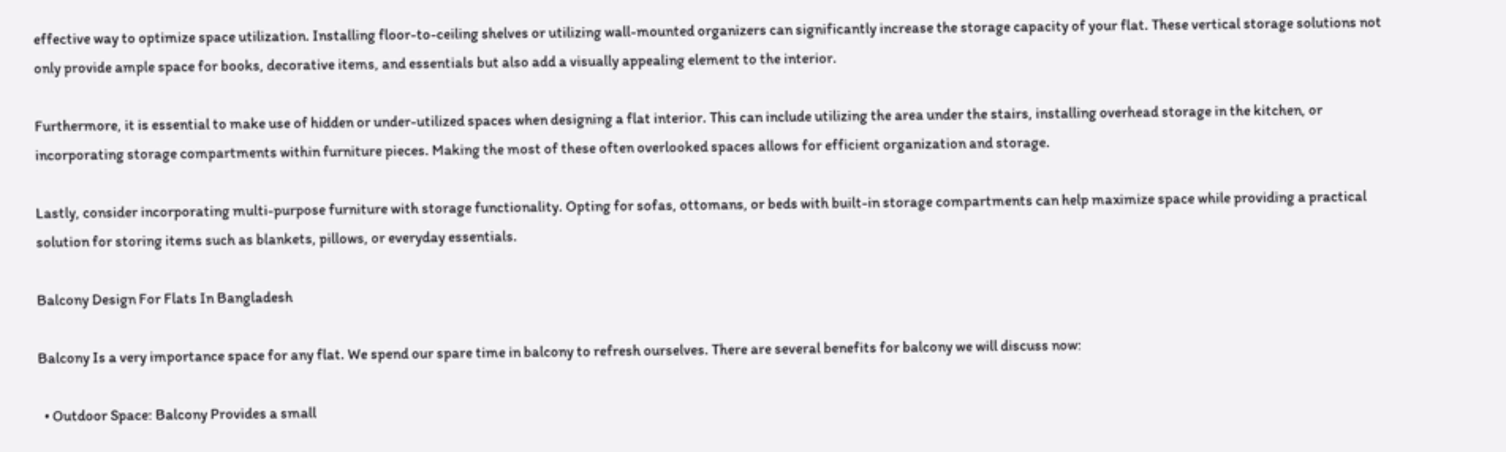effective way to optimize space utilization. Installing floor-to-ceiling shelves or utilizing wall-mounted organizers can significantly increase the storage capacity of your flat. These vertical storage solutions not only provide ample space for books, decorative items, and essentials but also add a visually appealing element to the interior.

Furthermore, it is essential to make use of hidden or under-utilized spaces when designing a flat interior. This can include utilizing the area under the stairs, installing overhead storage in the kitchen, or incorporating storage compartments within furniture pieces. Making the most of these often overlooked spaces allows for efficient organization and storage.

Lastly, consider incorporating multi-purpose furniture with storage functionality. Opting for sofas, ottomans, or beds with built-in storage compartments can help maximize space while providing a practical solution for storing items such as blankets, pillows, or everyday essentials.

Balcony Design For Flats In Bangladesh

Balcony Is a very importance space for any flat. We spend our spare time in balcony to refresh ourselves. There are several benefits for balcony we will discuss now:

  • Outdoor Space: Balcony Provides a small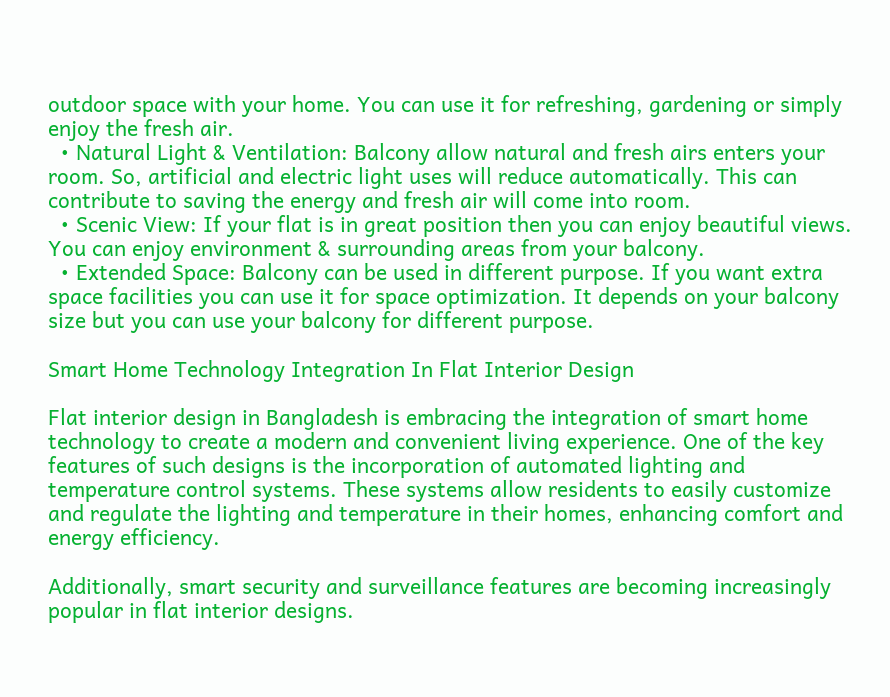outdoor space with your home. You can use it for refreshing, gardening or simply enjoy the fresh air.
  • Natural Light & Ventilation: Balcony allow natural and fresh airs enters your room. So, artificial and electric light uses will reduce automatically. This can contribute to saving the energy and fresh air will come into room.
  • Scenic View: If your flat is in great position then you can enjoy beautiful views. You can enjoy environment & surrounding areas from your balcony.
  • Extended Space: Balcony can be used in different purpose. If you want extra space facilities you can use it for space optimization. It depends on your balcony size but you can use your balcony for different purpose.

Smart Home Technology Integration In Flat Interior Design

Flat interior design in Bangladesh is embracing the integration of smart home technology to create a modern and convenient living experience. One of the key features of such designs is the incorporation of automated lighting and temperature control systems. These systems allow residents to easily customize and regulate the lighting and temperature in their homes, enhancing comfort and energy efficiency.

Additionally, smart security and surveillance features are becoming increasingly popular in flat interior designs.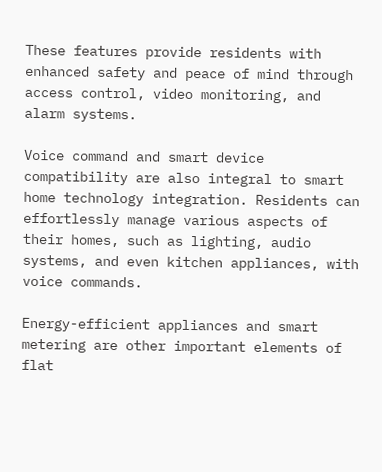These features provide residents with enhanced safety and peace of mind through access control, video monitoring, and alarm systems.

Voice command and smart device compatibility are also integral to smart home technology integration. Residents can effortlessly manage various aspects of their homes, such as lighting, audio systems, and even kitchen appliances, with voice commands.

Energy-efficient appliances and smart metering are other important elements of flat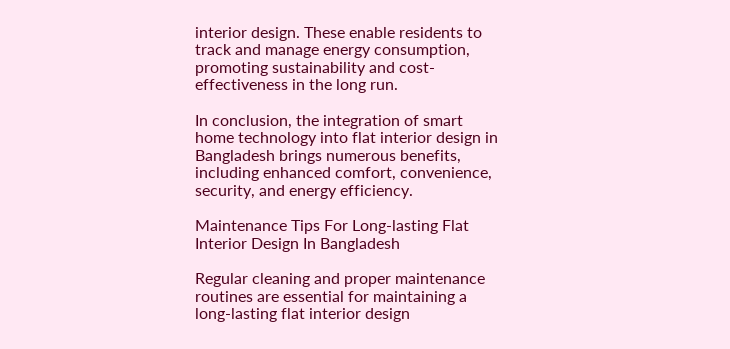interior design. These enable residents to track and manage energy consumption, promoting sustainability and cost-effectiveness in the long run.

In conclusion, the integration of smart home technology into flat interior design in Bangladesh brings numerous benefits, including enhanced comfort, convenience, security, and energy efficiency.

Maintenance Tips For Long-lasting Flat Interior Design In Bangladesh

Regular cleaning and proper maintenance routines are essential for maintaining a long-lasting flat interior design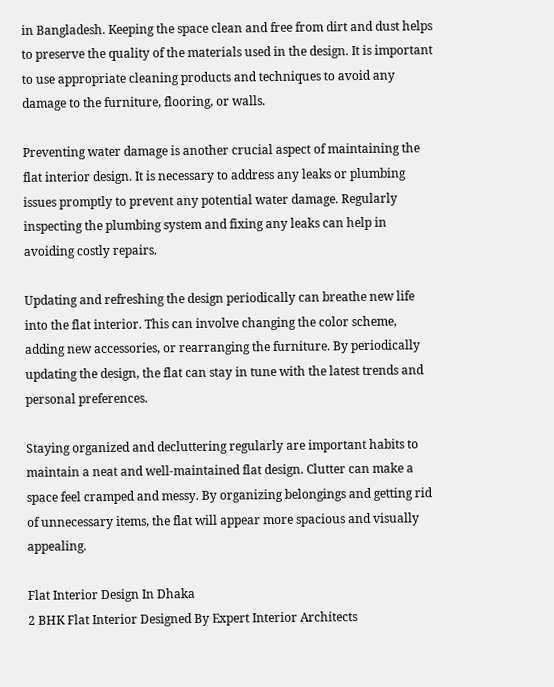in Bangladesh. Keeping the space clean and free from dirt and dust helps to preserve the quality of the materials used in the design. It is important to use appropriate cleaning products and techniques to avoid any damage to the furniture, flooring, or walls.

Preventing water damage is another crucial aspect of maintaining the flat interior design. It is necessary to address any leaks or plumbing issues promptly to prevent any potential water damage. Regularly inspecting the plumbing system and fixing any leaks can help in avoiding costly repairs.

Updating and refreshing the design periodically can breathe new life into the flat interior. This can involve changing the color scheme, adding new accessories, or rearranging the furniture. By periodically updating the design, the flat can stay in tune with the latest trends and personal preferences.

Staying organized and decluttering regularly are important habits to maintain a neat and well-maintained flat design. Clutter can make a space feel cramped and messy. By organizing belongings and getting rid of unnecessary items, the flat will appear more spacious and visually appealing.

Flat Interior Design In Dhaka
2 BHK Flat Interior Designed By Expert Interior Architects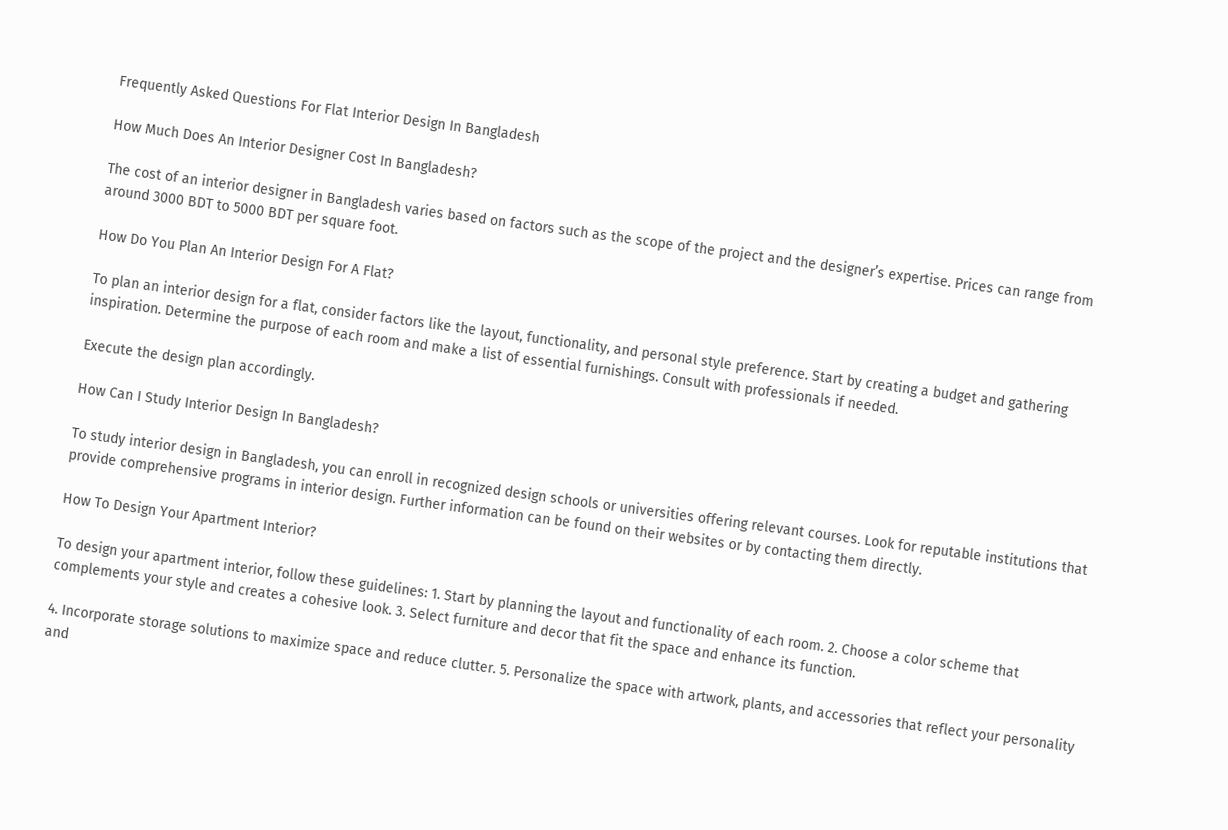Frequently Asked Questions For Flat Interior Design In Bangladesh

How Much Does An Interior Designer Cost In Bangladesh?

The cost of an interior designer in Bangladesh varies based on factors such as the scope of the project and the designer’s expertise. Prices can range from around 3000 BDT to 5000 BDT per square foot.

How Do You Plan An Interior Design For A Flat?

To plan an interior design for a flat, consider factors like the layout, functionality, and personal style preference. Start by creating a budget and gathering inspiration. Determine the purpose of each room and make a list of essential furnishings. Consult with professionals if needed.

Execute the design plan accordingly.

How Can I Study Interior Design In Bangladesh?

To study interior design in Bangladesh, you can enroll in recognized design schools or universities offering relevant courses. Look for reputable institutions that provide comprehensive programs in interior design. Further information can be found on their websites or by contacting them directly.

How To Design Your Apartment Interior?

To design your apartment interior, follow these guidelines: 1. Start by planning the layout and functionality of each room. 2. Choose a color scheme that complements your style and creates a cohesive look. 3. Select furniture and decor that fit the space and enhance its function.

4. Incorporate storage solutions to maximize space and reduce clutter. 5. Personalize the space with artwork, plants, and accessories that reflect your personality and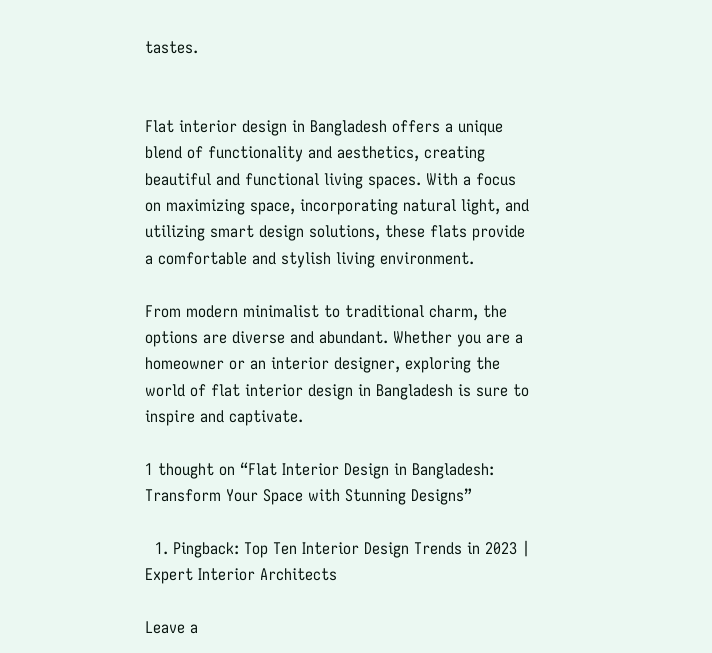tastes.


Flat interior design in Bangladesh offers a unique blend of functionality and aesthetics, creating beautiful and functional living spaces. With a focus on maximizing space, incorporating natural light, and utilizing smart design solutions, these flats provide a comfortable and stylish living environment.

From modern minimalist to traditional charm, the options are diverse and abundant. Whether you are a homeowner or an interior designer, exploring the world of flat interior design in Bangladesh is sure to inspire and captivate.

1 thought on “Flat Interior Design in Bangladesh: Transform Your Space with Stunning Designs”

  1. Pingback: Top Ten Interior Design Trends in 2023 | Expert Interior Architects

Leave a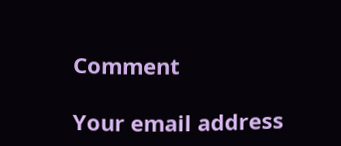Comment

Your email address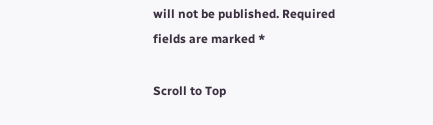will not be published. Required fields are marked *

Scroll to Top